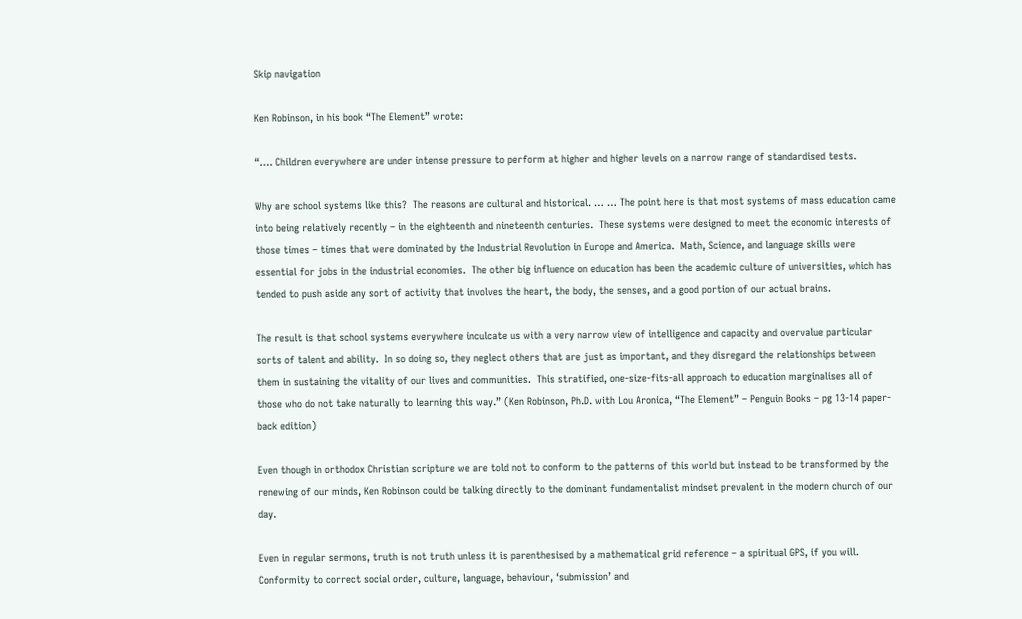Skip navigation

Ken Robinson, in his book “The Element” wrote:

“…. Children everywhere are under intense pressure to perform at higher and higher levels on a narrow range of standardised tests.

Why are school systems like this?  The reasons are cultural and historical. … … The point here is that most systems of mass education came into being relatively recently – in the eighteenth and nineteenth centuries.  These systems were designed to meet the economic interests of those times – times that were dominated by the Industrial Revolution in Europe and America.  Math, Science, and language skills were essential for jobs in the industrial economies.  The other big influence on education has been the academic culture of universities, which has tended to push aside any sort of activity that involves the heart, the body, the senses, and a good portion of our actual brains.

The result is that school systems everywhere inculcate us with a very narrow view of intelligence and capacity and overvalue particular sorts of talent and ability.  In so doing so, they neglect others that are just as important, and they disregard the relationships between them in sustaining the vitality of our lives and communities.  This stratified, one-size-fits-all approach to education marginalises all of those who do not take naturally to learning this way.” (Ken Robinson, Ph.D. with Lou Aronica, “The Element” – Penguin Books – pg 13-14 paper-back edition)

Even though in orthodox Christian scripture we are told not to conform to the patterns of this world but instead to be transformed by the renewing of our minds, Ken Robinson could be talking directly to the dominant fundamentalist mindset prevalent in the modern church of our day.

Even in regular sermons, truth is not truth unless it is parenthesised by a mathematical grid reference – a spiritual GPS, if you will.   Conformity to correct social order, culture, language, behaviour, ‘submission’ and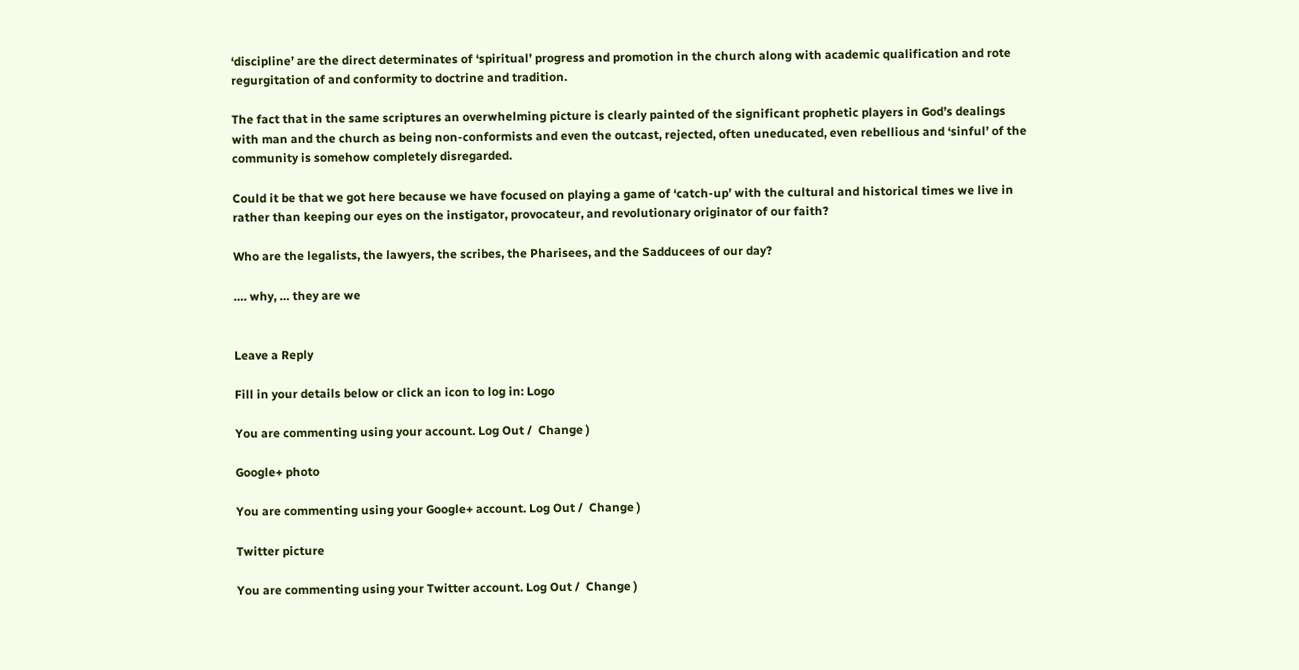‘discipline’ are the direct determinates of ‘spiritual’ progress and promotion in the church along with academic qualification and rote regurgitation of and conformity to doctrine and tradition.

The fact that in the same scriptures an overwhelming picture is clearly painted of the significant prophetic players in God’s dealings with man and the church as being non-conformists and even the outcast, rejected, often uneducated, even rebellious and ‘sinful’ of the community is somehow completely disregarded.

Could it be that we got here because we have focused on playing a game of ‘catch-up’ with the cultural and historical times we live in rather than keeping our eyes on the instigator, provocateur, and revolutionary originator of our faith?

Who are the legalists, the lawyers, the scribes, the Pharisees, and the Sadducees of our day?

…. why, … they are we


Leave a Reply

Fill in your details below or click an icon to log in: Logo

You are commenting using your account. Log Out /  Change )

Google+ photo

You are commenting using your Google+ account. Log Out /  Change )

Twitter picture

You are commenting using your Twitter account. Log Out /  Change )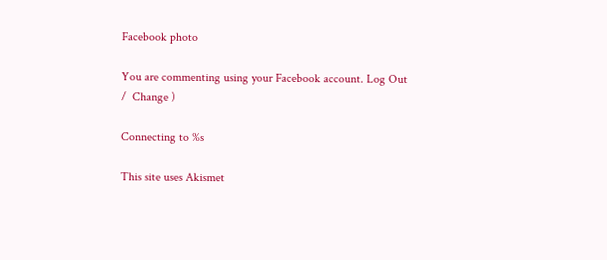Facebook photo

You are commenting using your Facebook account. Log Out /  Change )

Connecting to %s

This site uses Akismet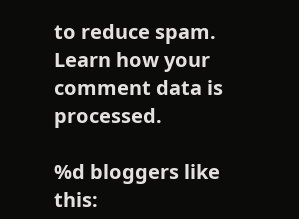to reduce spam. Learn how your comment data is processed.

%d bloggers like this: